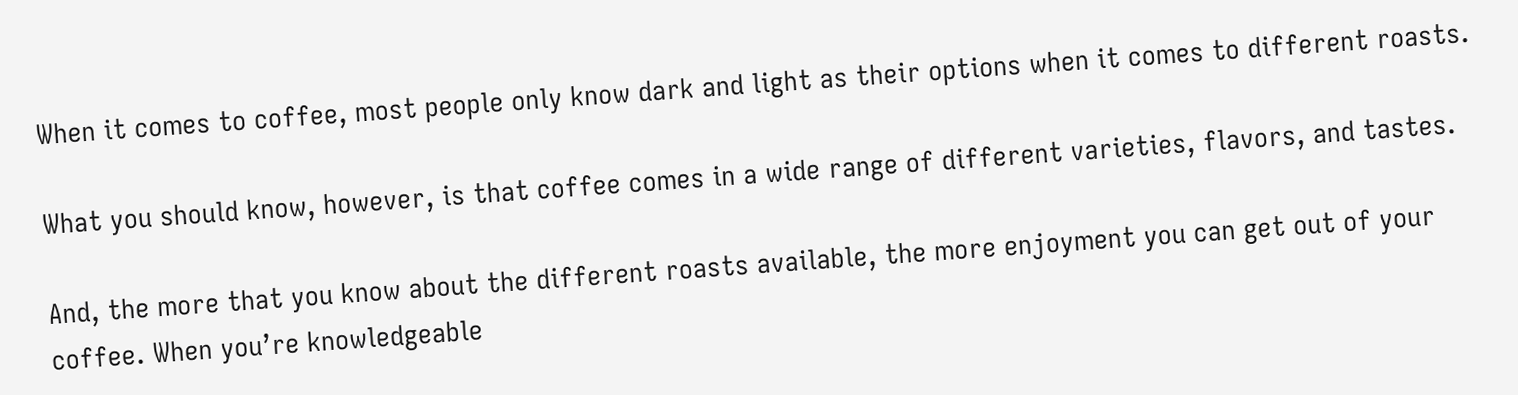When it comes to coffee, most people only know dark and light as their options when it comes to different roasts.

What you should know, however, is that coffee comes in a wide range of different varieties, flavors, and tastes.

And, the more that you know about the different roasts available, the more enjoyment you can get out of your coffee. When you’re knowledgeable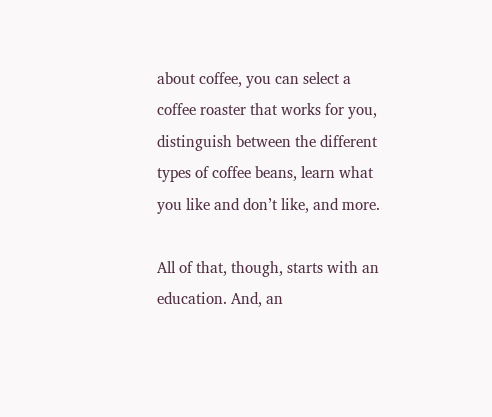about coffee, you can select a coffee roaster that works for you, distinguish between the different types of coffee beans, learn what you like and don’t like, and more.

All of that, though, starts with an education. And, an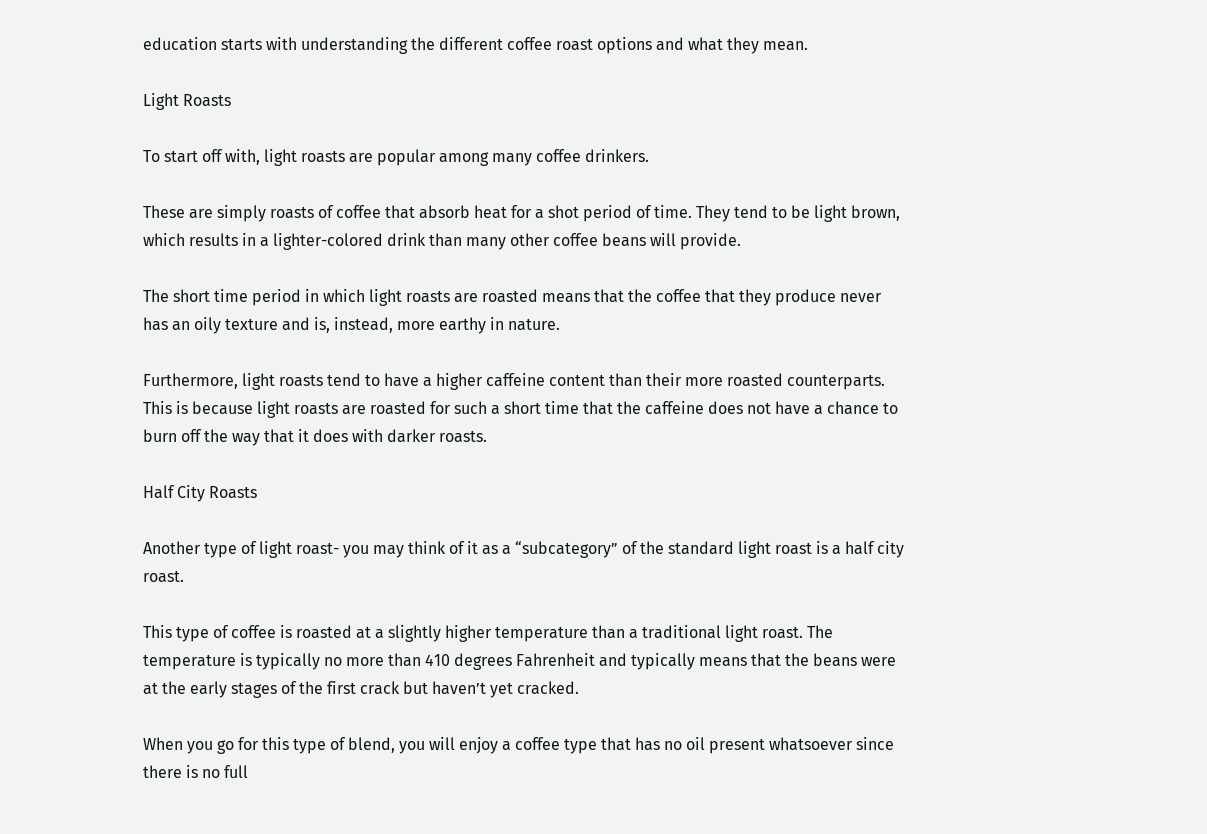education starts with understanding the different coffee roast options and what they mean.

Light Roasts

To start off with, light roasts are popular among many coffee drinkers.

These are simply roasts of coffee that absorb heat for a shot period of time. They tend to be light brown, which results in a lighter-colored drink than many other coffee beans will provide.

The short time period in which light roasts are roasted means that the coffee that they produce never has an oily texture and is, instead, more earthy in nature.

Furthermore, light roasts tend to have a higher caffeine content than their more roasted counterparts. This is because light roasts are roasted for such a short time that the caffeine does not have a chance to burn off the way that it does with darker roasts.

Half City Roasts

Another type of light roast- you may think of it as a “subcategory” of the standard light roast is a half city roast.

This type of coffee is roasted at a slightly higher temperature than a traditional light roast. The temperature is typically no more than 410 degrees Fahrenheit and typically means that the beans were at the early stages of the first crack but haven’t yet cracked.

When you go for this type of blend, you will enjoy a coffee type that has no oil present whatsoever since there is no full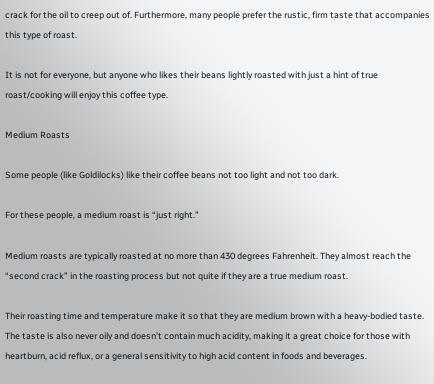crack for the oil to creep out of. Furthermore, many people prefer the rustic, firm taste that accompanies this type of roast.

It is not for everyone, but anyone who likes their beans lightly roasted with just a hint of true roast/cooking will enjoy this coffee type.

Medium Roasts

Some people (like Goldilocks) like their coffee beans not too light and not too dark.

For these people, a medium roast is “just right.”

Medium roasts are typically roasted at no more than 430 degrees Fahrenheit. They almost reach the “second crack” in the roasting process but not quite if they are a true medium roast.

Their roasting time and temperature make it so that they are medium brown with a heavy-bodied taste. The taste is also never oily and doesn’t contain much acidity, making it a great choice for those with heartburn, acid reflux, or a general sensitivity to high acid content in foods and beverages.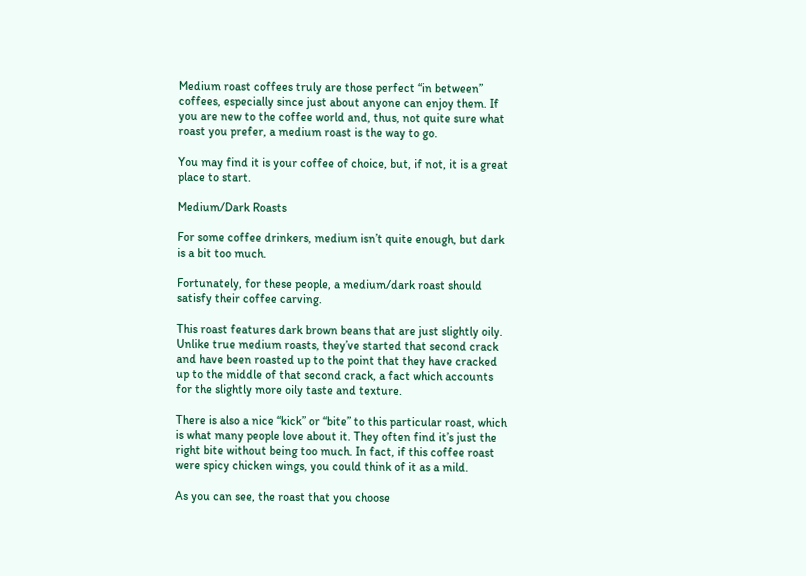Medium roast coffees truly are those perfect “in between” coffees, especially since just about anyone can enjoy them. If you are new to the coffee world and, thus, not quite sure what roast you prefer, a medium roast is the way to go.

You may find it is your coffee of choice, but, if not, it is a great place to start.

Medium/Dark Roasts

For some coffee drinkers, medium isn’t quite enough, but dark is a bit too much.

Fortunately, for these people, a medium/dark roast should satisfy their coffee carving.

This roast features dark brown beans that are just slightly oily. Unlike true medium roasts, they’ve started that second crack and have been roasted up to the point that they have cracked up to the middle of that second crack, a fact which accounts for the slightly more oily taste and texture.

There is also a nice “kick” or “bite” to this particular roast, which is what many people love about it. They often find it’s just the right bite without being too much. In fact, if this coffee roast were spicy chicken wings, you could think of it as a mild.

As you can see, the roast that you choose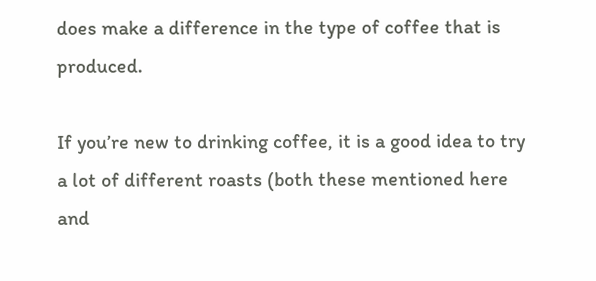does make a difference in the type of coffee that is produced.

If you’re new to drinking coffee, it is a good idea to try a lot of different roasts (both these mentioned here and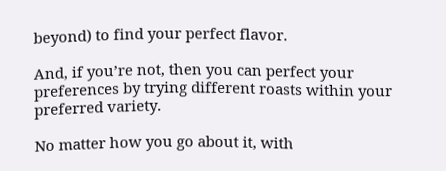beyond) to find your perfect flavor.

And, if you’re not, then you can perfect your preferences by trying different roasts within your preferred variety.

No matter how you go about it, with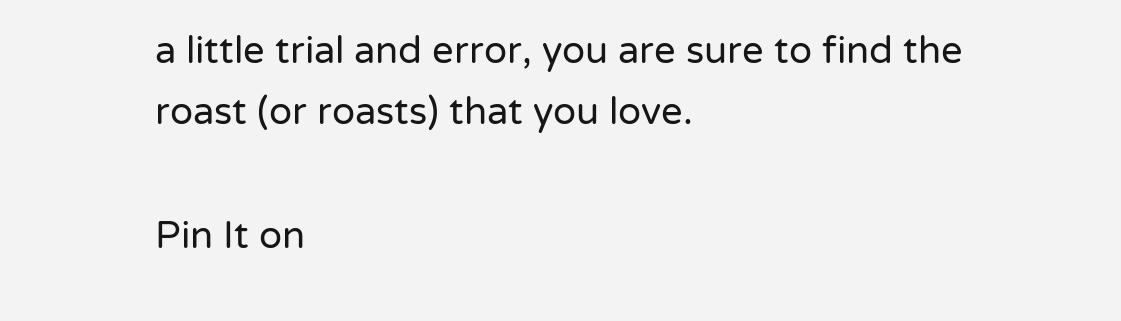a little trial and error, you are sure to find the roast (or roasts) that you love.

Pin It on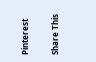Pinterest

Share This